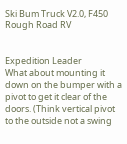Ski Bum Truck V2.0, F450 Rough Road RV


Expedition Leader
What about mounting it down on the bumper with a pivot to get it clear of the doors. (Think vertical pivot to the outside not a swing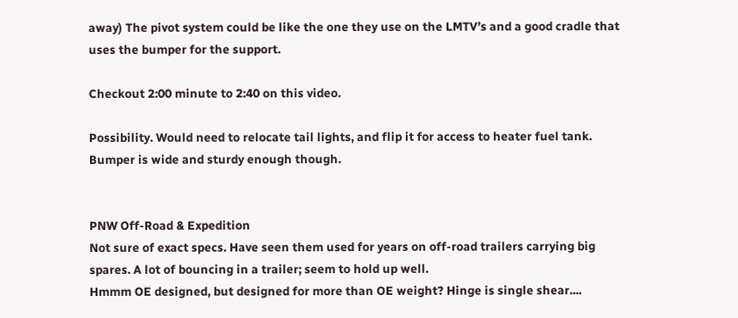away) The pivot system could be like the one they use on the LMTV’s and a good cradle that uses the bumper for the support.

Checkout 2:00 minute to 2:40 on this video.

Possibility. Would need to relocate tail lights, and flip it for access to heater fuel tank. Bumper is wide and sturdy enough though.


PNW Off-Road & Expedition
Not sure of exact specs. Have seen them used for years on off-road trailers carrying big spares. A lot of bouncing in a trailer; seem to hold up well.
Hmmm OE designed, but designed for more than OE weight? Hinge is single shear....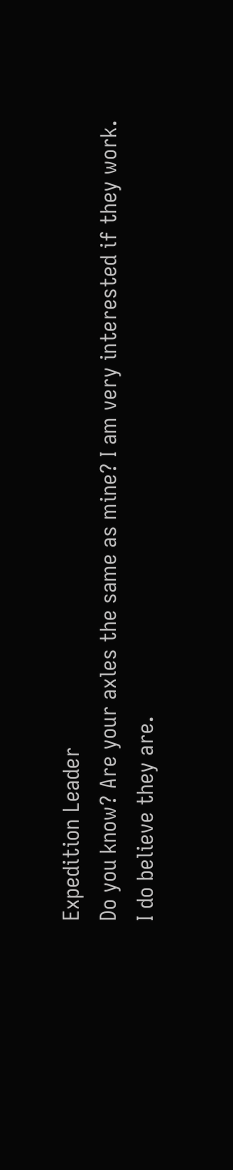Expedition Leader
Do you know? Are your axles the same as mine? I am very interested if they work.
I do believe they are.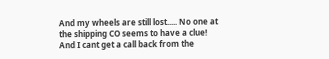And my wheels are still lost..... No one at the shipping CO seems to have a clue! And I cant get a call back from the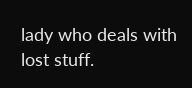lady who deals with lost stuff.